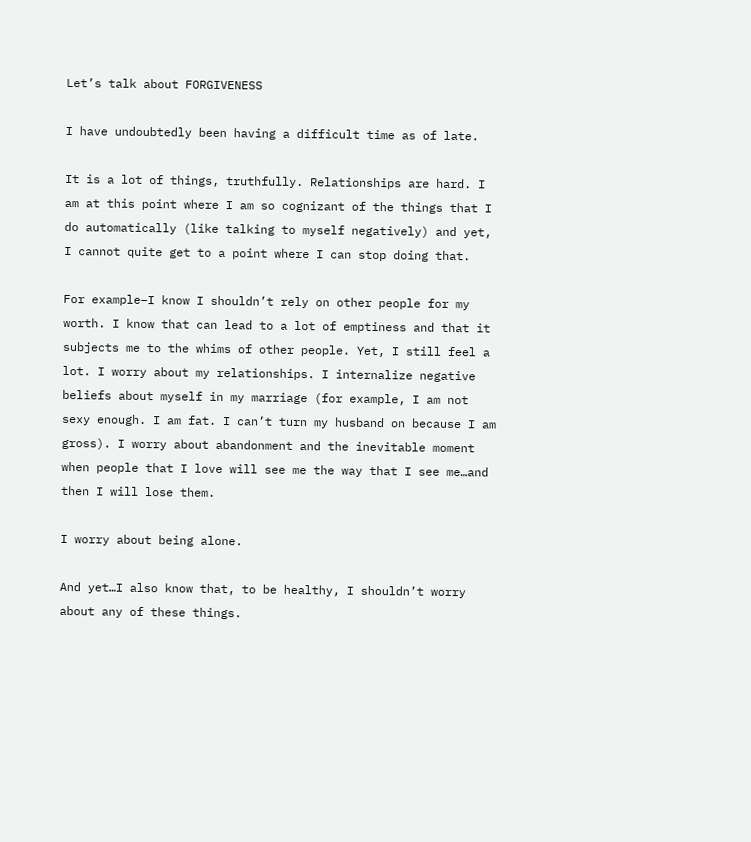Let’s talk about FORGIVENESS

I have undoubtedly been having a difficult time as of late.

It is a lot of things, truthfully. Relationships are hard. I am at this point where I am so cognizant of the things that I do automatically (like talking to myself negatively) and yet, I cannot quite get to a point where I can stop doing that.

For example–I know I shouldn’t rely on other people for my worth. I know that can lead to a lot of emptiness and that it subjects me to the whims of other people. Yet, I still feel a lot. I worry about my relationships. I internalize negative beliefs about myself in my marriage (for example, I am not sexy enough. I am fat. I can’t turn my husband on because I am gross). I worry about abandonment and the inevitable moment when people that I love will see me the way that I see me…and then I will lose them.

I worry about being alone.

And yet…I also know that, to be healthy, I shouldn’t worry about any of these things.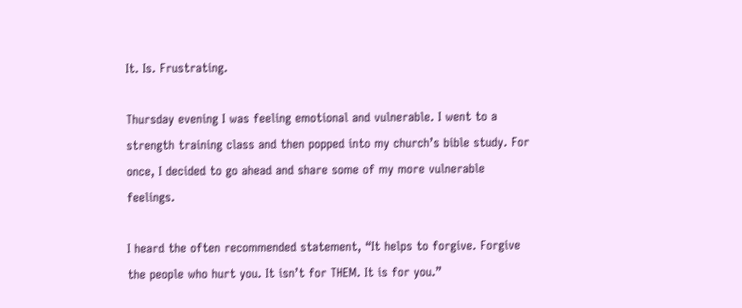It. Is. Frustrating.

Thursday evening I was feeling emotional and vulnerable. I went to a strength training class and then popped into my church’s bible study. For once, I decided to go ahead and share some of my more vulnerable feelings.

I heard the often recommended statement, “It helps to forgive. Forgive the people who hurt you. It isn’t for THEM. It is for you.”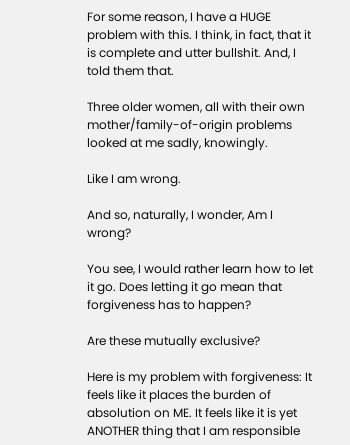For some reason, I have a HUGE problem with this. I think, in fact, that it is complete and utter bullshit. And, I told them that.

Three older women, all with their own mother/family-of-origin problems looked at me sadly, knowingly.

Like I am wrong.

And so, naturally, I wonder, Am I wrong?

You see, I would rather learn how to let it go. Does letting it go mean that forgiveness has to happen?

Are these mutually exclusive?

Here is my problem with forgiveness: It feels like it places the burden of absolution on ME. It feels like it is yet ANOTHER thing that I am responsible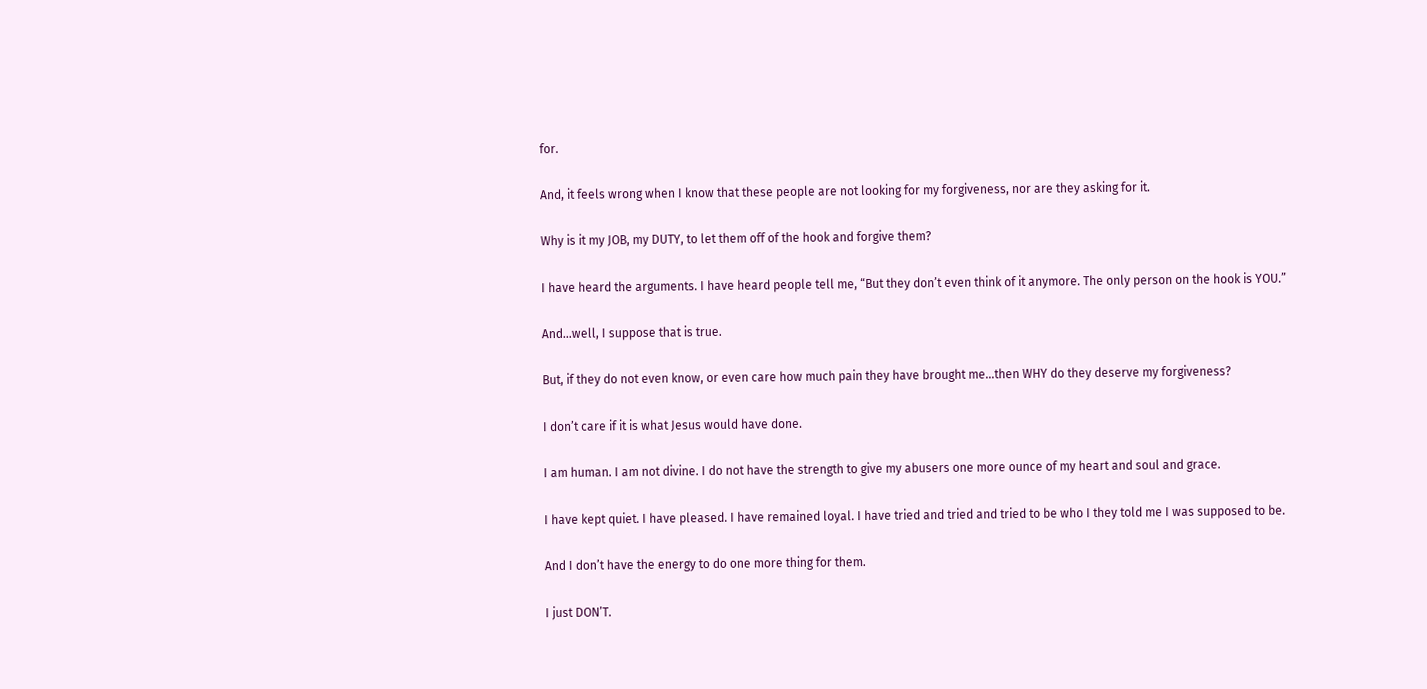for.

And, it feels wrong when I know that these people are not looking for my forgiveness, nor are they asking for it.

Why is it my JOB, my DUTY, to let them off of the hook and forgive them?

I have heard the arguments. I have heard people tell me, “But they don’t even think of it anymore. The only person on the hook is YOU.”

And…well, I suppose that is true.

But, if they do not even know, or even care how much pain they have brought me…then WHY do they deserve my forgiveness?

I don’t care if it is what Jesus would have done.

I am human. I am not divine. I do not have the strength to give my abusers one more ounce of my heart and soul and grace.

I have kept quiet. I have pleased. I have remained loyal. I have tried and tried and tried to be who I they told me I was supposed to be.

And I don’t have the energy to do one more thing for them.

I just DON’T.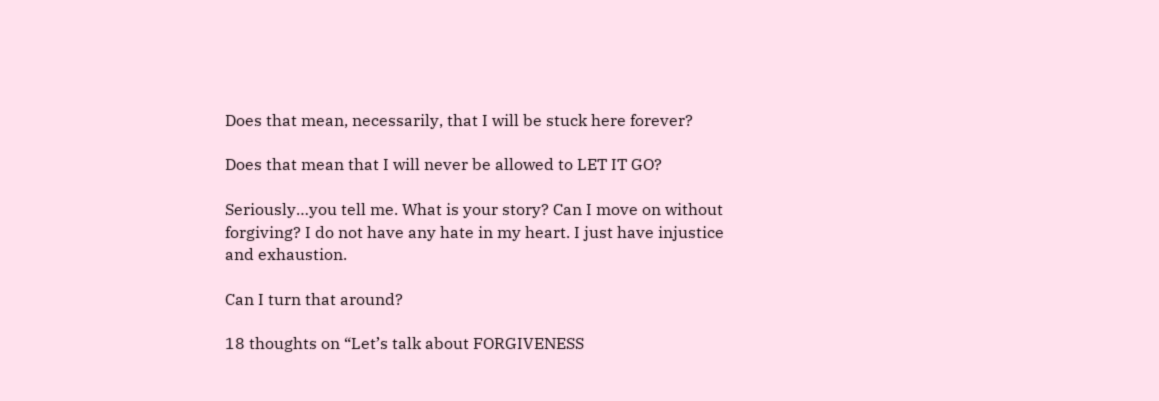Does that mean, necessarily, that I will be stuck here forever?

Does that mean that I will never be allowed to LET IT GO?

Seriously…you tell me. What is your story? Can I move on without forgiving? I do not have any hate in my heart. I just have injustice and exhaustion.

Can I turn that around?

18 thoughts on “Let’s talk about FORGIVENESS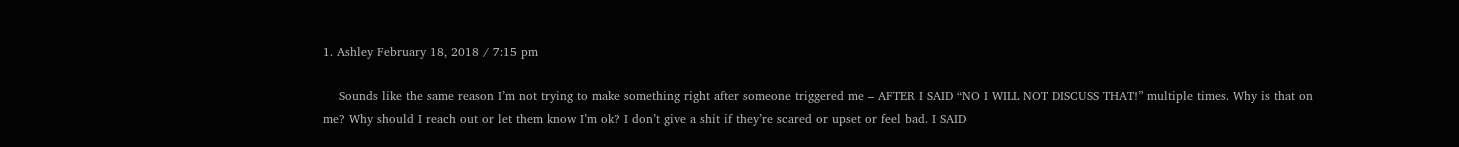1. Ashley February 18, 2018 / 7:15 pm

    Sounds like the same reason I’m not trying to make something right after someone triggered me – AFTER I SAID “NO I WILL NOT DISCUSS THAT!” multiple times. Why is that on me? Why should I reach out or let them know I’m ok? I don’t give a shit if they’re scared or upset or feel bad. I SAID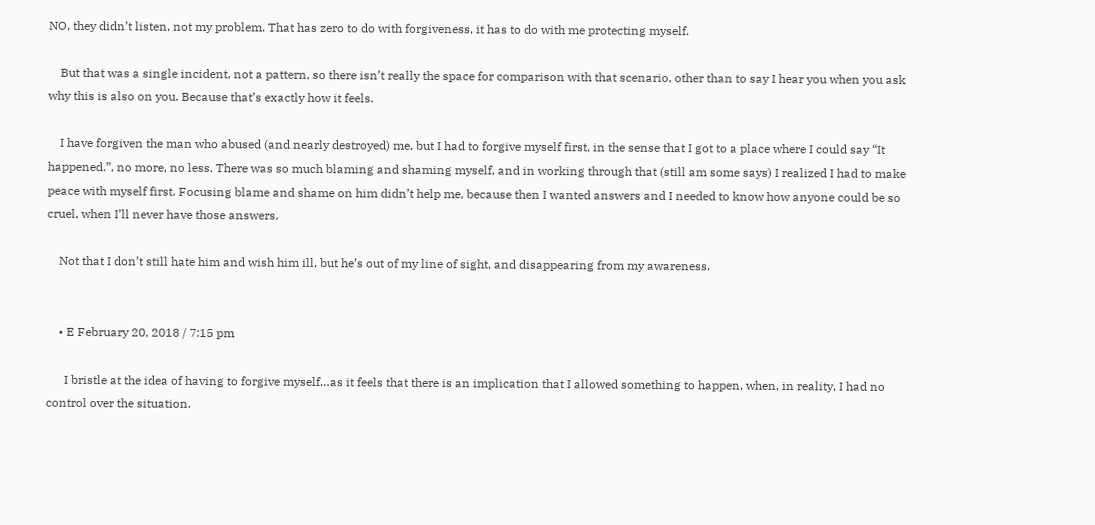NO, they didn’t listen, not my problem. That has zero to do with forgiveness, it has to do with me protecting myself.

    But that was a single incident, not a pattern, so there isn’t really the space for comparison with that scenario, other than to say I hear you when you ask why this is also on you. Because that’s exactly how it feels.

    I have forgiven the man who abused (and nearly destroyed) me, but I had to forgive myself first, in the sense that I got to a place where I could say “It happened.”, no more, no less. There was so much blaming and shaming myself, and in working through that (still am some says) I realized I had to make peace with myself first. Focusing blame and shame on him didn’t help me, because then I wanted answers and I needed to know how anyone could be so cruel, when I’ll never have those answers.

    Not that I don’t still hate him and wish him ill, but he’s out of my line of sight, and disappearing from my awareness.


    • E February 20, 2018 / 7:15 pm

      I bristle at the idea of having to forgive myself…as it feels that there is an implication that I allowed something to happen, when, in reality, I had no control over the situation.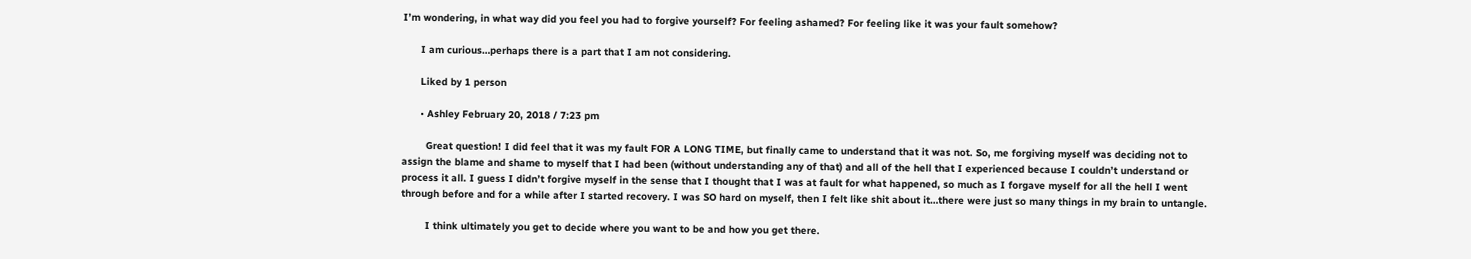I’m wondering, in what way did you feel you had to forgive yourself? For feeling ashamed? For feeling like it was your fault somehow?

      I am curious…perhaps there is a part that I am not considering.

      Liked by 1 person

      • Ashley February 20, 2018 / 7:23 pm

        Great question! I did feel that it was my fault FOR A LONG TIME, but finally came to understand that it was not. So, me forgiving myself was deciding not to assign the blame and shame to myself that I had been (without understanding any of that) and all of the hell that I experienced because I couldn’t understand or process it all. I guess I didn’t forgive myself in the sense that I thought that I was at fault for what happened, so much as I forgave myself for all the hell I went through before and for a while after I started recovery. I was SO hard on myself, then I felt like shit about it…there were just so many things in my brain to untangle.

        I think ultimately you get to decide where you want to be and how you get there.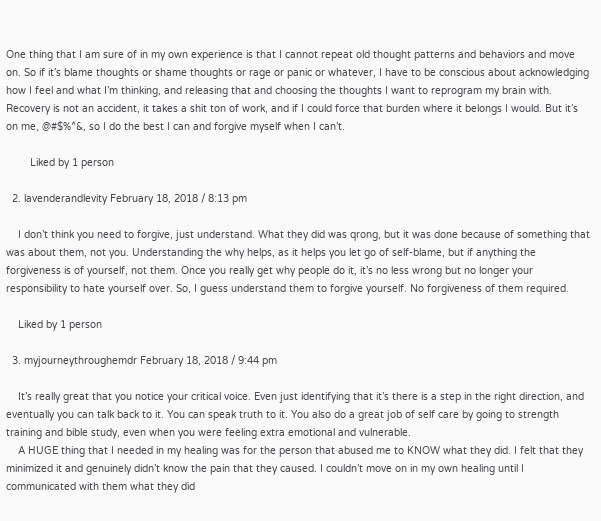One thing that I am sure of in my own experience is that I cannot repeat old thought patterns and behaviors and move on. So if it’s blame thoughts or shame thoughts or rage or panic or whatever, I have to be conscious about acknowledging how I feel and what I’m thinking, and releasing that and choosing the thoughts I want to reprogram my brain with. Recovery is not an accident, it takes a shit ton of work, and if I could force that burden where it belongs I would. But it’s on me, @#$%^&, so I do the best I can and forgive myself when I can’t.

        Liked by 1 person

  2. lavenderandlevity February 18, 2018 / 8:13 pm

    I don’t think you need to forgive, just understand. What they did was qrong, but it was done because of something that was about them, not you. Understanding the why helps, as it helps you let go of self-blame, but if anything the forgiveness is of yourself, not them. Once you really get why people do it, it’s no less wrong but no longer your responsibility to hate yourself over. So, I guess understand them to forgive yourself. No forgiveness of them required.

    Liked by 1 person

  3. myjourneythroughemdr February 18, 2018 / 9:44 pm

    It’s really great that you notice your critical voice. Even just identifying that it’s there is a step in the right direction, and eventually you can talk back to it. You can speak truth to it. You also do a great job of self care by going to strength training and bible study, even when you were feeling extra emotional and vulnerable.
    A HUGE thing that I needed in my healing was for the person that abused me to KNOW what they did. I felt that they minimized it and genuinely didn’t know the pain that they caused. I couldn’t move on in my own healing until I communicated with them what they did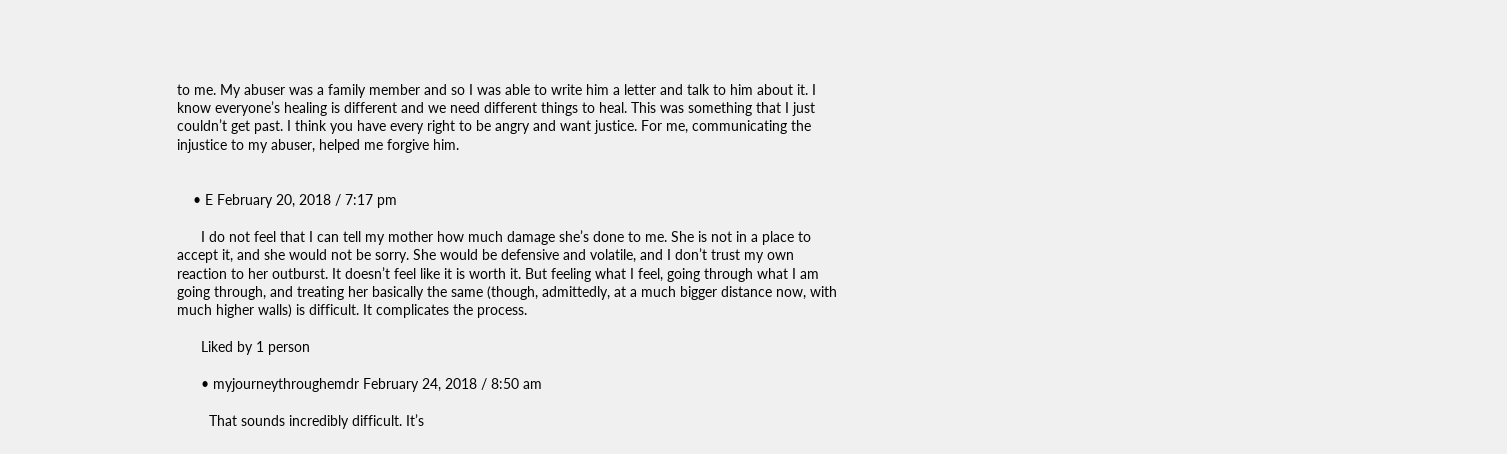to me. My abuser was a family member and so I was able to write him a letter and talk to him about it. I know everyone’s healing is different and we need different things to heal. This was something that I just couldn’t get past. I think you have every right to be angry and want justice. For me, communicating the injustice to my abuser, helped me forgive him.


    • E February 20, 2018 / 7:17 pm

      I do not feel that I can tell my mother how much damage she’s done to me. She is not in a place to accept it, and she would not be sorry. She would be defensive and volatile, and I don’t trust my own reaction to her outburst. It doesn’t feel like it is worth it. But feeling what I feel, going through what I am going through, and treating her basically the same (though, admittedly, at a much bigger distance now, with much higher walls) is difficult. It complicates the process.

      Liked by 1 person

      • myjourneythroughemdr February 24, 2018 / 8:50 am

        That sounds incredibly difficult. It’s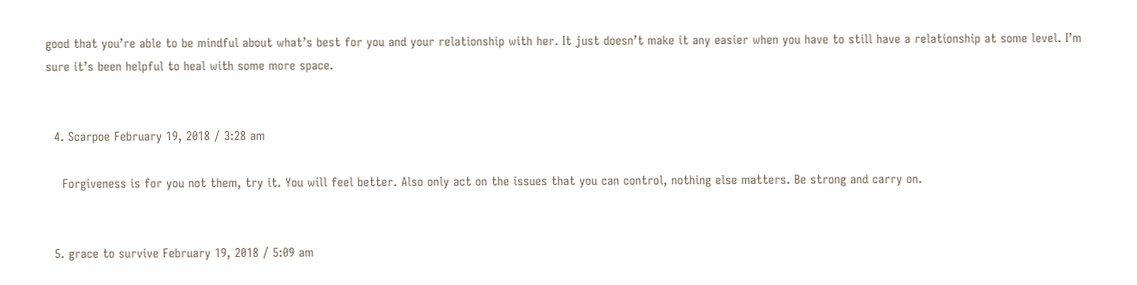good that you’re able to be mindful about what’s best for you and your relationship with her. It just doesn’t make it any easier when you have to still have a relationship at some level. I’m sure it’s been helpful to heal with some more space.


  4. Scarpoe February 19, 2018 / 3:28 am

    Forgiveness is for you not them, try it. You will feel better. Also only act on the issues that you can control, nothing else matters. Be strong and carry on.


  5. grace to survive February 19, 2018 / 5:09 am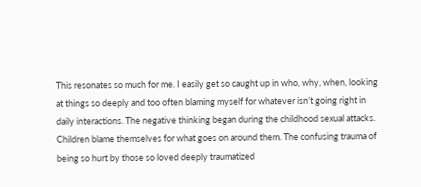This resonates so much for me. I easily get so caught up in who, why, when, looking at things so deeply and too often blaming myself for whatever isn’t going right in daily interactions. The negative thinking began during the childhood sexual attacks. Children blame themselves for what goes on around them. The confusing trauma of being so hurt by those so loved deeply traumatized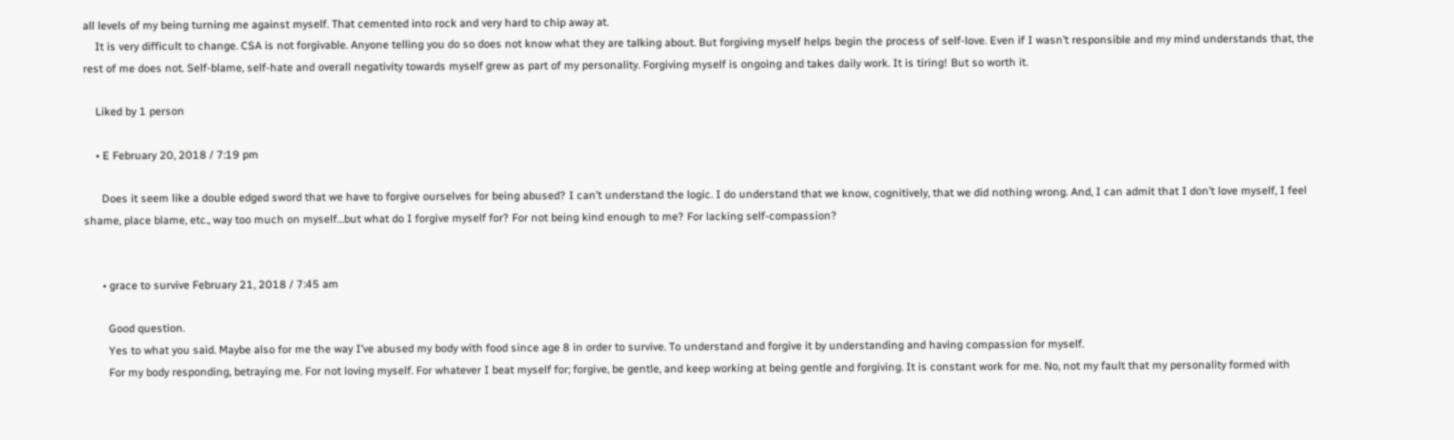all levels of my being turning me against myself. That cemented into rock and very hard to chip away at.
    It is very difficult to change. CSA is not forgivable. Anyone telling you do so does not know what they are talking about. But forgiving myself helps begin the process of self-love. Even if I wasn’t responsible and my mind understands that, the rest of me does not. Self-blame, self-hate and overall negativity towards myself grew as part of my personality. Forgiving myself is ongoing and takes daily work. It is tiring! But so worth it.

    Liked by 1 person

    • E February 20, 2018 / 7:19 pm

      Does it seem like a double edged sword that we have to forgive ourselves for being abused? I can’t understand the logic. I do understand that we know, cognitively, that we did nothing wrong. And, I can admit that I don’t love myself, I feel shame, place blame, etc., way too much on myself…but what do I forgive myself for? For not being kind enough to me? For lacking self-compassion?


      • grace to survive February 21, 2018 / 7:45 am

        Good question.
        Yes to what you said. Maybe also for me the way I’ve abused my body with food since age 8 in order to survive. To understand and forgive it by understanding and having compassion for myself.
        For my body responding, betraying me. For not loving myself. For whatever I beat myself for; forgive, be gentle, and keep working at being gentle and forgiving. It is constant work for me. No, not my fault that my personality formed with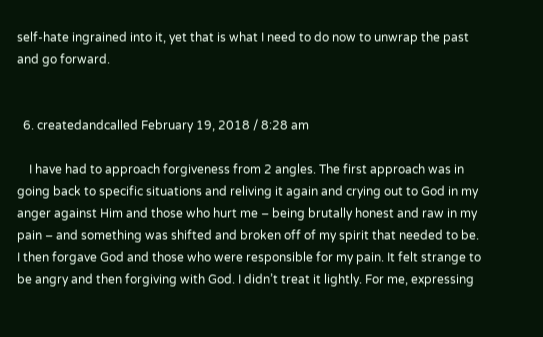self-hate ingrained into it, yet that is what I need to do now to unwrap the past and go forward.


  6. createdandcalled February 19, 2018 / 8:28 am

    I have had to approach forgiveness from 2 angles. The first approach was in going back to specific situations and reliving it again and crying out to God in my anger against Him and those who hurt me – being brutally honest and raw in my pain – and something was shifted and broken off of my spirit that needed to be. I then forgave God and those who were responsible for my pain. It felt strange to be angry and then forgiving with God. I didn’t treat it lightly. For me, expressing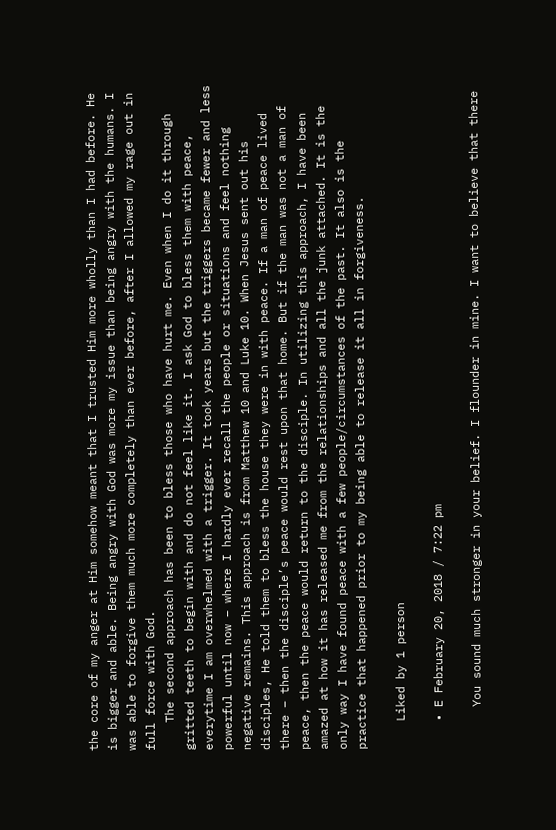the core of my anger at Him somehow meant that I trusted Him more wholly than I had before. He is bigger and able. Being angry with God was more my issue than being angry with the humans. I was able to forgive them much more completely than ever before, after I allowed my rage out in full force with God.
    The second approach has been to bless those who have hurt me. Even when I do it through gritted teeth to begin with and do not feel like it. I ask God to bless them with peace, everytime I am overwhelmed with a trigger. It took years but the triggers became fewer and less powerful until now – where I hardly ever recall the people or situations and feel nothing negative remains. This approach is from Matthew 10 and Luke 10. When Jesus sent out his disciples, He told them to bless the house they were in with peace. If a man of peace lived there – then the disciple’s peace would rest upon that home. But if the man was not a man of peace, then the peace would return to the disciple. In utilizing this approach, I have been amazed at how it has released me from the relationships and all the junk attached. It is the only way I have found peace with a few people/circumstances of the past. It also is the practice that happened prior to my being able to release it all in forgiveness.

    Liked by 1 person

    • E February 20, 2018 / 7:22 pm

      You sound much stronger in your belief. I flounder in mine. I want to believe that there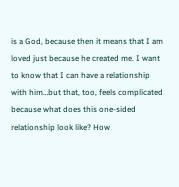is a God, because then it means that I am loved just because he created me. I want to know that I can have a relationship with him…but that, too, feels complicated because what does this one-sided relationship look like? How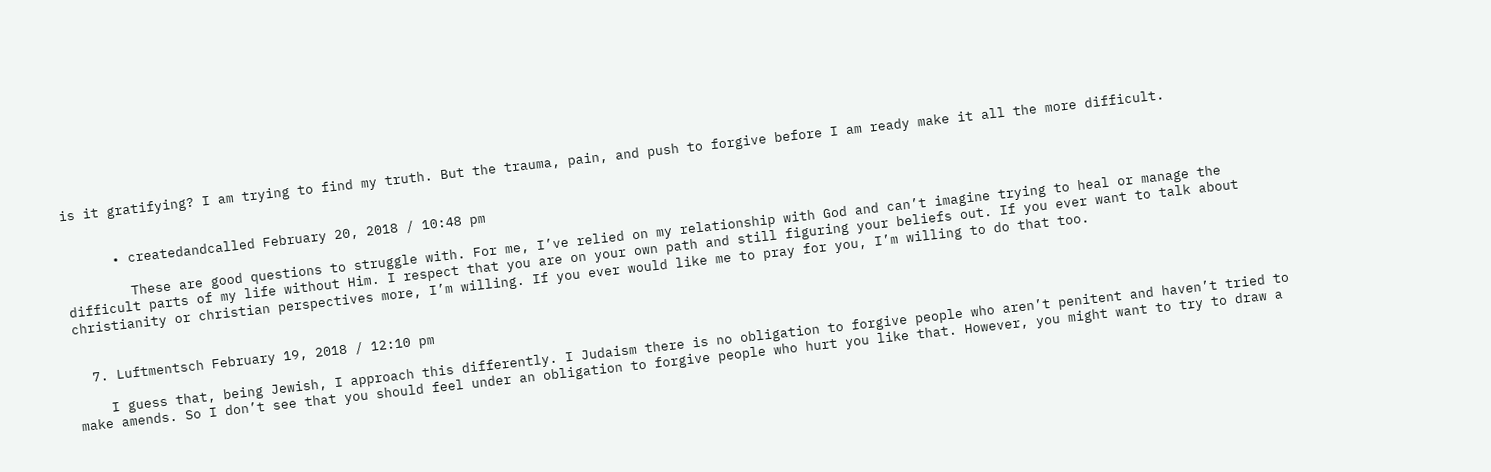is it gratifying? I am trying to find my truth. But the trauma, pain, and push to forgive before I am ready make it all the more difficult.


      • createdandcalled February 20, 2018 / 10:48 pm

        These are good questions to struggle with. For me, I’ve relied on my relationship with God and can’t imagine trying to heal or manage the difficult parts of my life without Him. I respect that you are on your own path and still figuring your beliefs out. If you ever want to talk about christianity or christian perspectives more, I’m willing. If you ever would like me to pray for you, I’m willing to do that too.


  7. Luftmentsch February 19, 2018 / 12:10 pm

    I guess that, being Jewish, I approach this differently. I Judaism there is no obligation to forgive people who aren’t penitent and haven’t tried to make amends. So I don’t see that you should feel under an obligation to forgive people who hurt you like that. However, you might want to try to draw a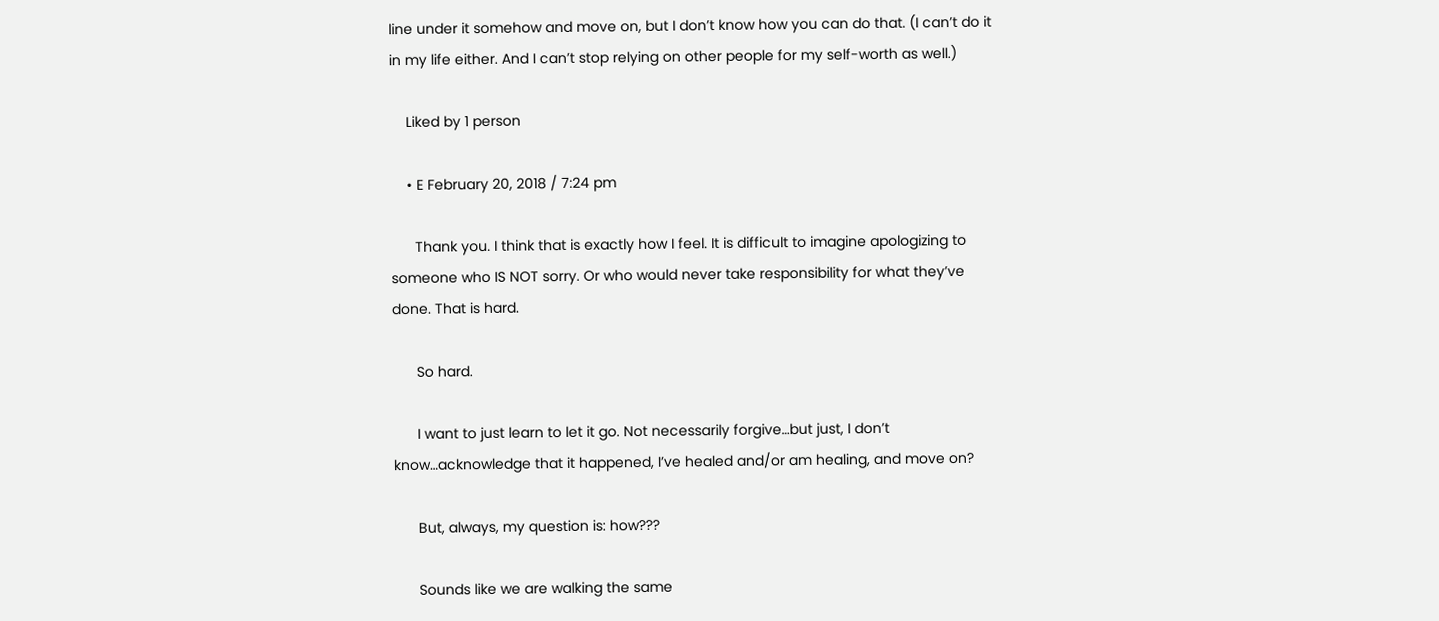line under it somehow and move on, but I don’t know how you can do that. (I can’t do it in my life either. And I can’t stop relying on other people for my self-worth as well.)

    Liked by 1 person

    • E February 20, 2018 / 7:24 pm

      Thank you. I think that is exactly how I feel. It is difficult to imagine apologizing to someone who IS NOT sorry. Or who would never take responsibility for what they’ve done. That is hard.

      So hard.

      I want to just learn to let it go. Not necessarily forgive…but just, I don’t know…acknowledge that it happened, I’ve healed and/or am healing, and move on?

      But, always, my question is: how???

      Sounds like we are walking the same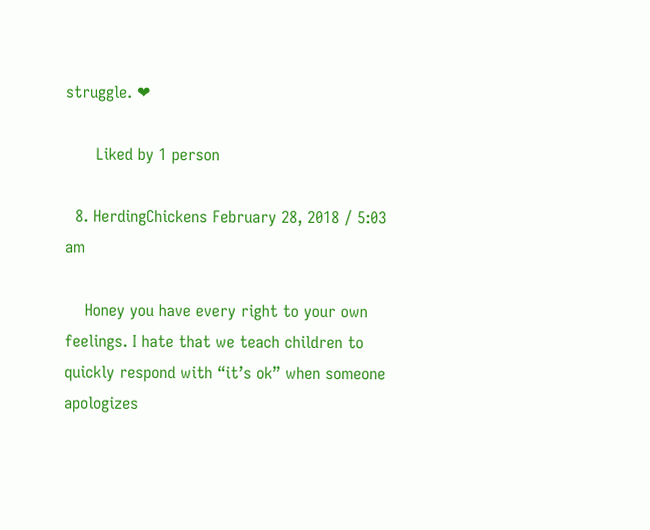struggle. ❤

      Liked by 1 person

  8. HerdingChickens February 28, 2018 / 5:03 am

    Honey you have every right to your own feelings. I hate that we teach children to quickly respond with “it’s ok” when someone apologizes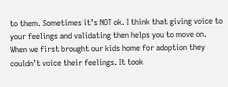to them. Sometimes it’s NOT ok. I think that giving voice to your feelings and validating then helps you to move on. When we first brought our kids home for adoption they couldn’t voice their feelings. It took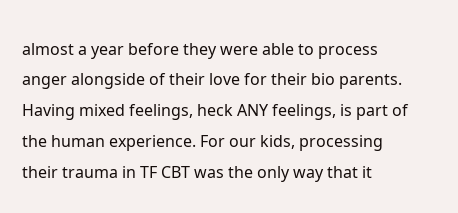almost a year before they were able to process anger alongside of their love for their bio parents. Having mixed feelings, heck ANY feelings, is part of the human experience. For our kids, processing their trauma in TF CBT was the only way that it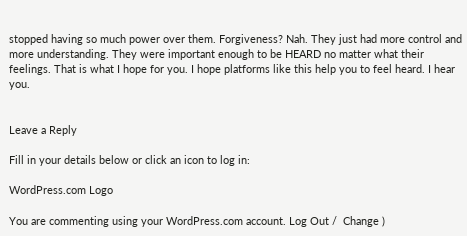stopped having so much power over them. Forgiveness? Nah. They just had more control and more understanding. They were important enough to be HEARD no matter what their feelings. That is what I hope for you. I hope platforms like this help you to feel heard. I hear you.


Leave a Reply

Fill in your details below or click an icon to log in:

WordPress.com Logo

You are commenting using your WordPress.com account. Log Out /  Change )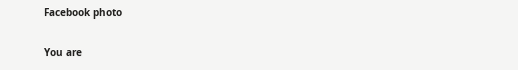Facebook photo

You are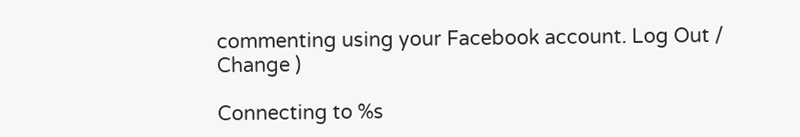commenting using your Facebook account. Log Out /  Change )

Connecting to %s